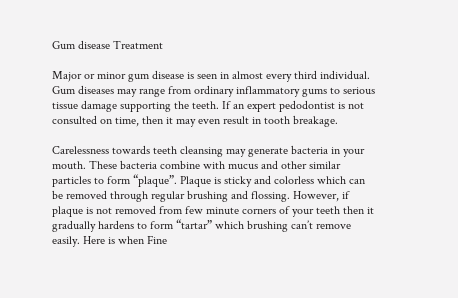Gum disease Treatment

Major or minor gum disease is seen in almost every third individual. Gum diseases may range from ordinary inflammatory gums to serious tissue damage supporting the teeth. If an expert pedodontist is not consulted on time, then it may even result in tooth breakage.

Carelessness towards teeth cleansing may generate bacteria in your mouth. These bacteria combine with mucus and other similar particles to form “plaque”. Plaque is sticky and colorless which can be removed through regular brushing and flossing. However, if plaque is not removed from few minute corners of your teeth then it gradually hardens to form “tartar” which brushing can’t remove easily. Here is when Fine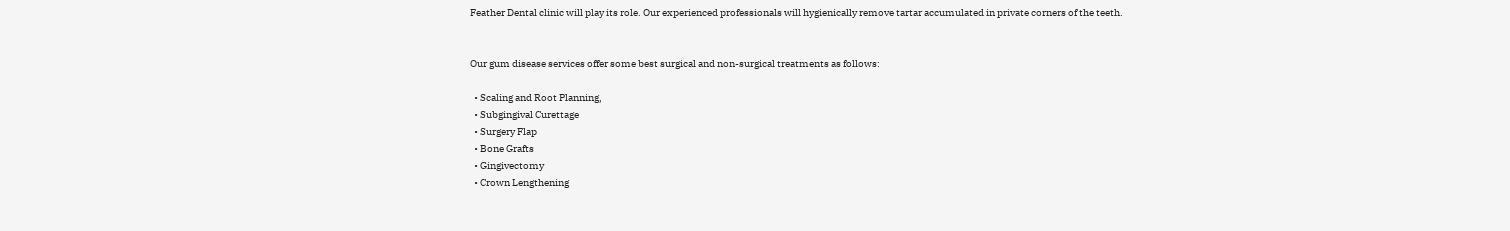Feather Dental clinic will play its role. Our experienced professionals will hygienically remove tartar accumulated in private corners of the teeth.


Our gum disease services offer some best surgical and non-surgical treatments as follows:

  • Scaling and Root Planning,
  • Subgingival Curettage
  • Surgery Flap
  • Bone Grafts
  • Gingivectomy
  • Crown Lengthening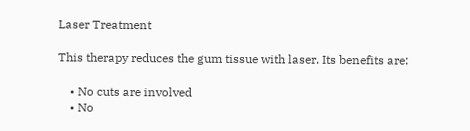Laser Treatment

This therapy reduces the gum tissue with laser. Its benefits are:

    • No cuts are involved
    • No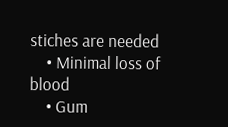stiches are needed
    • Minimal loss of blood
    • Gum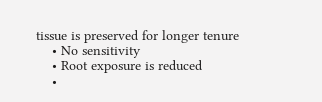tissue is preserved for longer tenure
    • No sensitivity
    • Root exposure is reduced
    •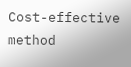Cost-effective method